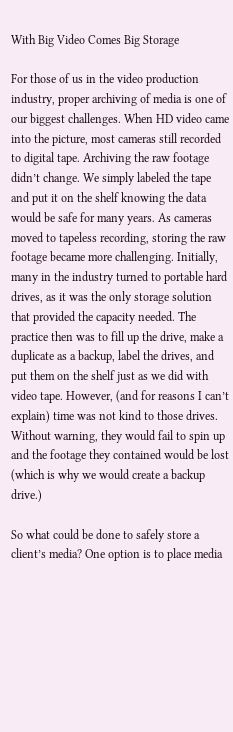With Big Video Comes Big Storage

For those of us in the video production industry, proper archiving of media is one of our biggest challenges. When HD video came into the picture, most cameras still recorded to digital tape. Archiving the raw footage didn’t change. We simply labeled the tape and put it on the shelf knowing the data would be safe for many years. As cameras moved to tapeless recording, storing the raw footage became more challenging. Initially, many in the industry turned to portable hard drives, as it was the only storage solution that provided the capacity needed. The practice then was to fill up the drive, make a duplicate as a backup, label the drives, and put them on the shelf just as we did with video tape. However, (and for reasons I can’t explain) time was not kind to those drives. Without warning, they would fail to spin up and the footage they contained would be lost (which is why we would create a backup drive.)

So what could be done to safely store a client’s media? One option is to place media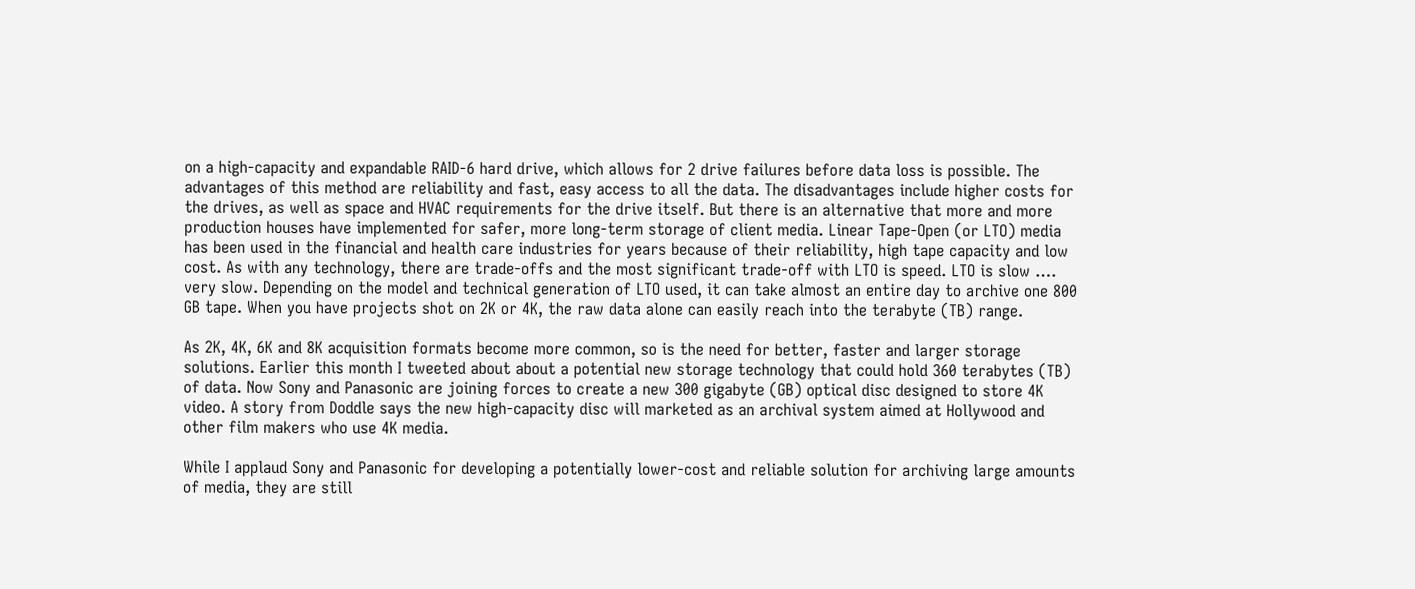on a high-capacity and expandable RAID-6 hard drive, which allows for 2 drive failures before data loss is possible. The advantages of this method are reliability and fast, easy access to all the data. The disadvantages include higher costs for the drives, as well as space and HVAC requirements for the drive itself. But there is an alternative that more and more production houses have implemented for safer, more long-term storage of client media. Linear Tape-Open (or LTO) media has been used in the financial and health care industries for years because of their reliability, high tape capacity and low cost. As with any technology, there are trade-offs and the most significant trade-off with LTO is speed. LTO is slow …. very slow. Depending on the model and technical generation of LTO used, it can take almost an entire day to archive one 800 GB tape. When you have projects shot on 2K or 4K, the raw data alone can easily reach into the terabyte (TB) range.

As 2K, 4K, 6K and 8K acquisition formats become more common, so is the need for better, faster and larger storage solutions. Earlier this month I tweeted about about a potential new storage technology that could hold 360 terabytes (TB) of data. Now Sony and Panasonic are joining forces to create a new 300 gigabyte (GB) optical disc designed to store 4K video. A story from Doddle says the new high-capacity disc will marketed as an archival system aimed at Hollywood and other film makers who use 4K media.

While I applaud Sony and Panasonic for developing a potentially lower-cost and reliable solution for archiving large amounts of media, they are still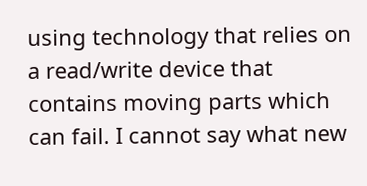using technology that relies on a read/write device that contains moving parts which can fail. I cannot say what new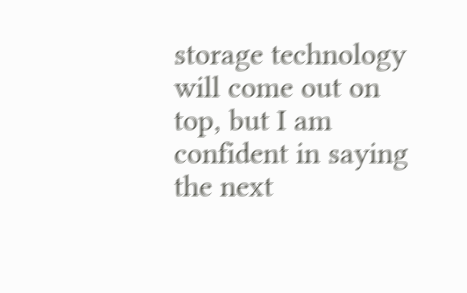storage technology will come out on top, but I am confident in saying the next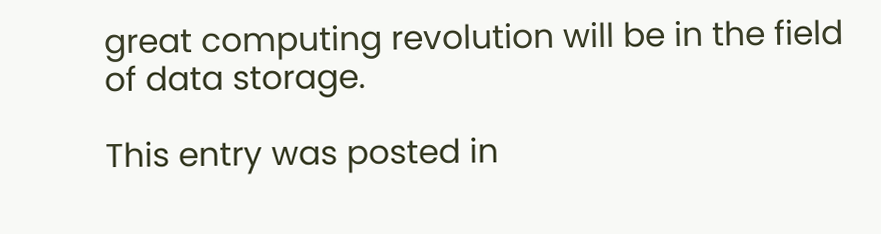great computing revolution will be in the field of data storage.

This entry was posted in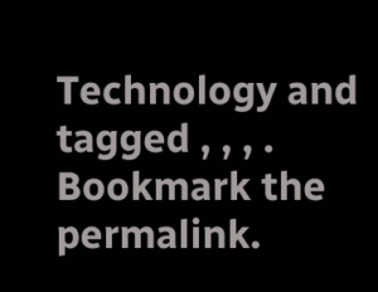Technology and tagged , , , . Bookmark the permalink.